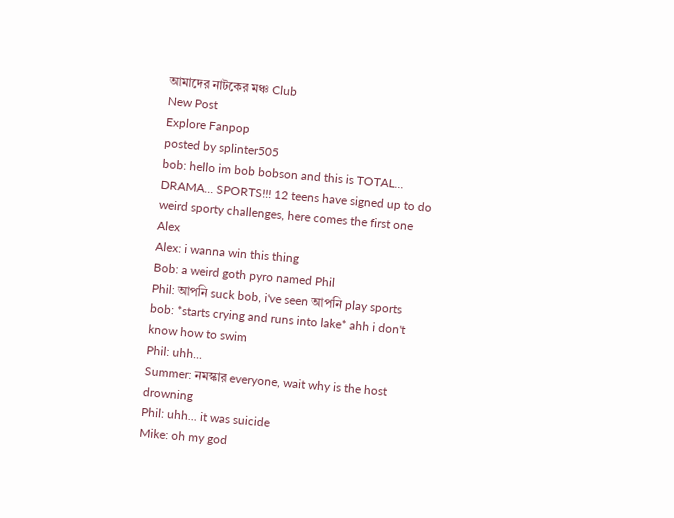আমাদের নাটকের মঞ্চ Club
New Post
Explore Fanpop
posted by splinter505
bob: hello im bob bobson and this is TOTAL... DRAMA... SPORTS!!! 12 teens have signed up to do weird sporty challenges, here comes the first one Alex
Alex: i wanna win this thing
Bob: a weird goth pyro named Phil
Phil: আপনি suck bob, i've seen আপনি play sports
bob: *starts crying and runs into lake* ahh i don't know how to swim
Phil: uhh...
Summer: নমস্কার everyone, wait why is the host drowning
Phil: uhh... it was suicide
Mike: oh my god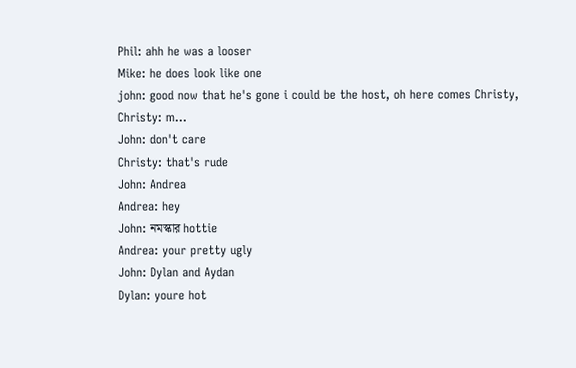Phil: ahh he was a looser
Mike: he does look like one
john: good now that he's gone i could be the host, oh here comes Christy,
Christy: m...
John: don't care
Christy: that's rude
John: Andrea
Andrea: hey
John: নমস্কার hottie
Andrea: your pretty ugly
John: Dylan and Aydan
Dylan: youre hot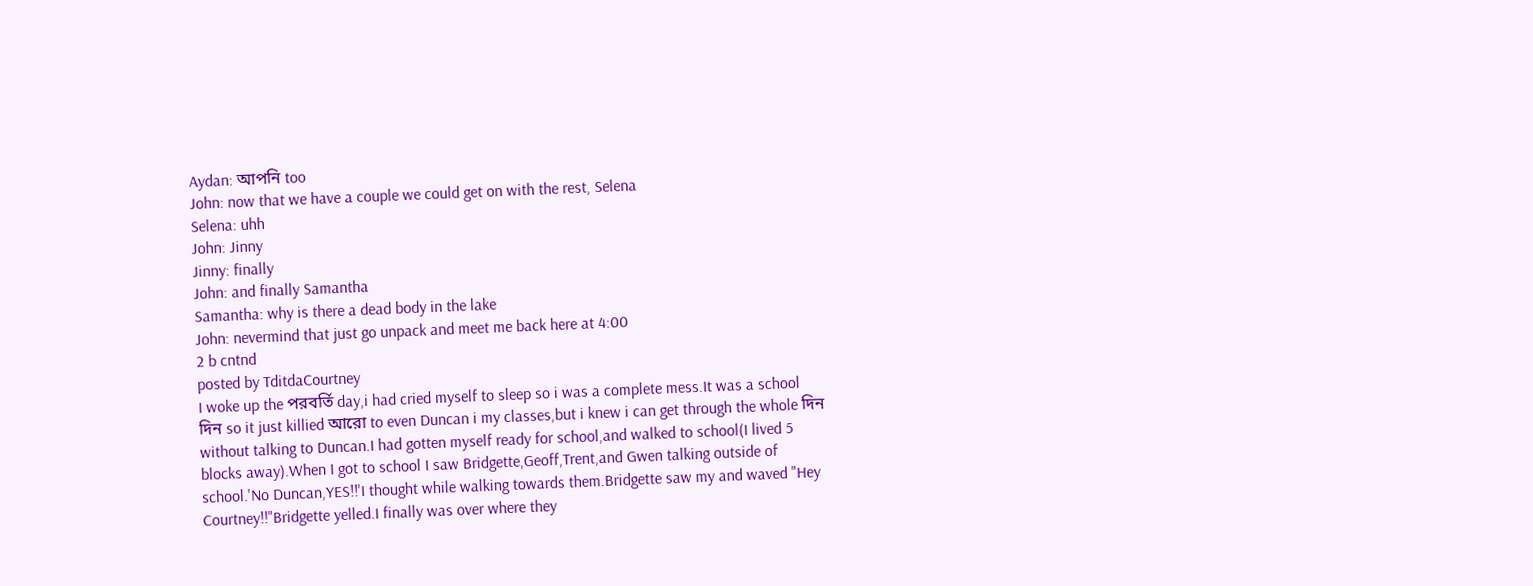Aydan: আপনি too
John: now that we have a couple we could get on with the rest, Selena
Selena: uhh
John: Jinny
Jinny: finally
John: and finally Samantha
Samantha: why is there a dead body in the lake
John: nevermind that just go unpack and meet me back here at 4:00
2 b cntnd
posted by TditdaCourtney
I woke up the পরবর্তি day,i had cried myself to sleep so i was a complete mess.It was a school দিন so it just killied আরো to even Duncan i my classes,but i knew i can get through the whole দিন without talking to Duncan.I had gotten myself ready for school,and walked to school(I lived 5 blocks away).When I got to school I saw Bridgette,Geoff,Trent,and Gwen talking outside of school.'No Duncan,YES!!'I thought while walking towards them.Bridgette saw my and waved "Hey Courtney!!"Bridgette yelled.I finally was over where they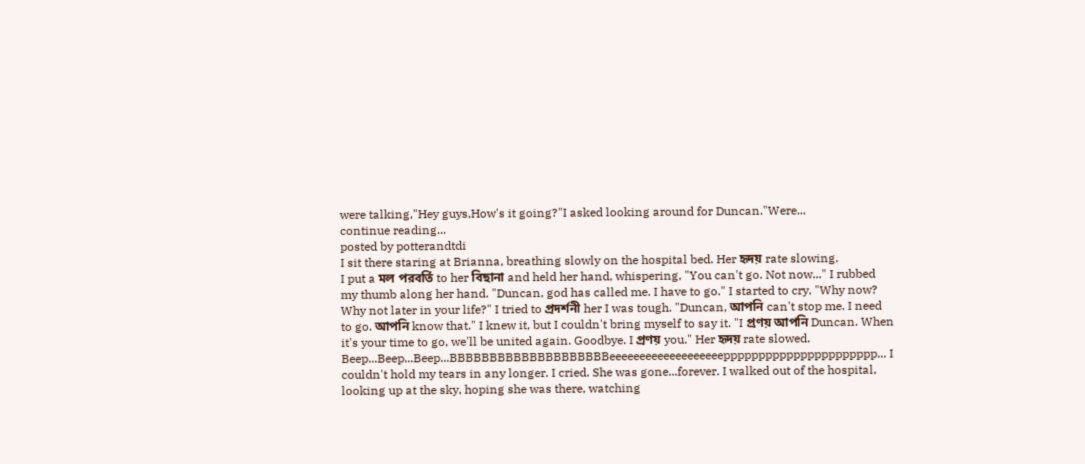were talking,"Hey guys,How's it going?"I asked looking around for Duncan."Were...
continue reading...
posted by potterandtdi
I sit there staring at Brianna, breathing slowly on the hospital bed. Her হৃদয় rate slowing.
I put a মল পরবর্তি to her বিছানা and held her hand, whispering, "You can't go. Not now..." I rubbed my thumb along her hand. "Duncan, god has called me. I have to go." I started to cry. "Why now? Why not later in your life?" I tried to প্রদর্শনী her I was tough. "Duncan, আপনি can't stop me. I need to go. আপনি know that." I knew it, but I couldn't bring myself to say it. "I প্রণয় আপনি Duncan. When it's your time to go, we'll be united again. Goodbye. I প্রণয় you." Her হৃদয় rate slowed.
Beep...Beep...Beep...BBBBBBBBBBBBBBBBBBBBeeeeeeeeeeeeeeeeeeepppppppppppppppppppppp... I couldn't hold my tears in any longer. I cried. She was gone...forever. I walked out of the hospital, looking up at the sky, hoping she was there, watching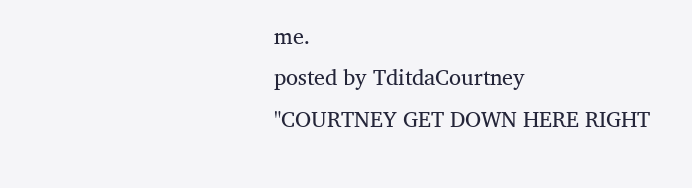me.
posted by TditdaCourtney
"COURTNEY GET DOWN HERE RIGHT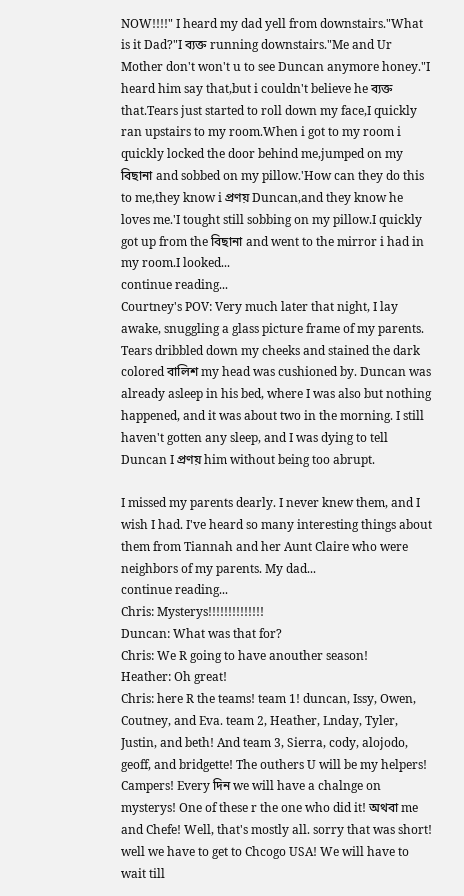NOW!!!!" I heard my dad yell from downstairs."What is it Dad?"I ব্যক্ত running downstairs."Me and Ur Mother don't won't u to see Duncan anymore honey."I heard him say that,but i couldn't believe he ব্যক্ত that.Tears just started to roll down my face,I quickly ran upstairs to my room.When i got to my room i quickly locked the door behind me,jumped on my বিছানা and sobbed on my pillow.'How can they do this to me,they know i প্রণয় Duncan,and they know he loves me.'I tought still sobbing on my pillow.I quickly got up from the বিছানা and went to the mirror i had in my room.I looked...
continue reading...
Courtney's POV: Very much later that night, I lay awake, snuggling a glass picture frame of my parents. Tears dribbled down my cheeks and stained the dark colored বালিশ my head was cushioned by. Duncan was already asleep in his bed, where I was also but nothing happened, and it was about two in the morning. I still haven't gotten any sleep, and I was dying to tell Duncan I প্রণয় him without being too abrupt.

I missed my parents dearly. I never knew them, and I wish I had. I've heard so many interesting things about them from Tiannah and her Aunt Claire who were neighbors of my parents. My dad...
continue reading...
Chris: Mysterys!!!!!!!!!!!!!!
Duncan: What was that for?
Chris: We R going to have anouther season!
Heather: Oh great!
Chris: here R the teams! team 1! duncan, Issy, Owen, Coutney, and Eva. team 2, Heather, Lnday, Tyler, Justin, and beth! And team 3, Sierra, cody, alojodo, geoff, and bridgette! The outhers U will be my helpers! Campers! Every দিন we will have a chalnge on mysterys! One of these r the one who did it! অথবা me and Chefe! Well, that's mostly all. sorry that was short! well we have to get to Chcogo USA! We will have to wait till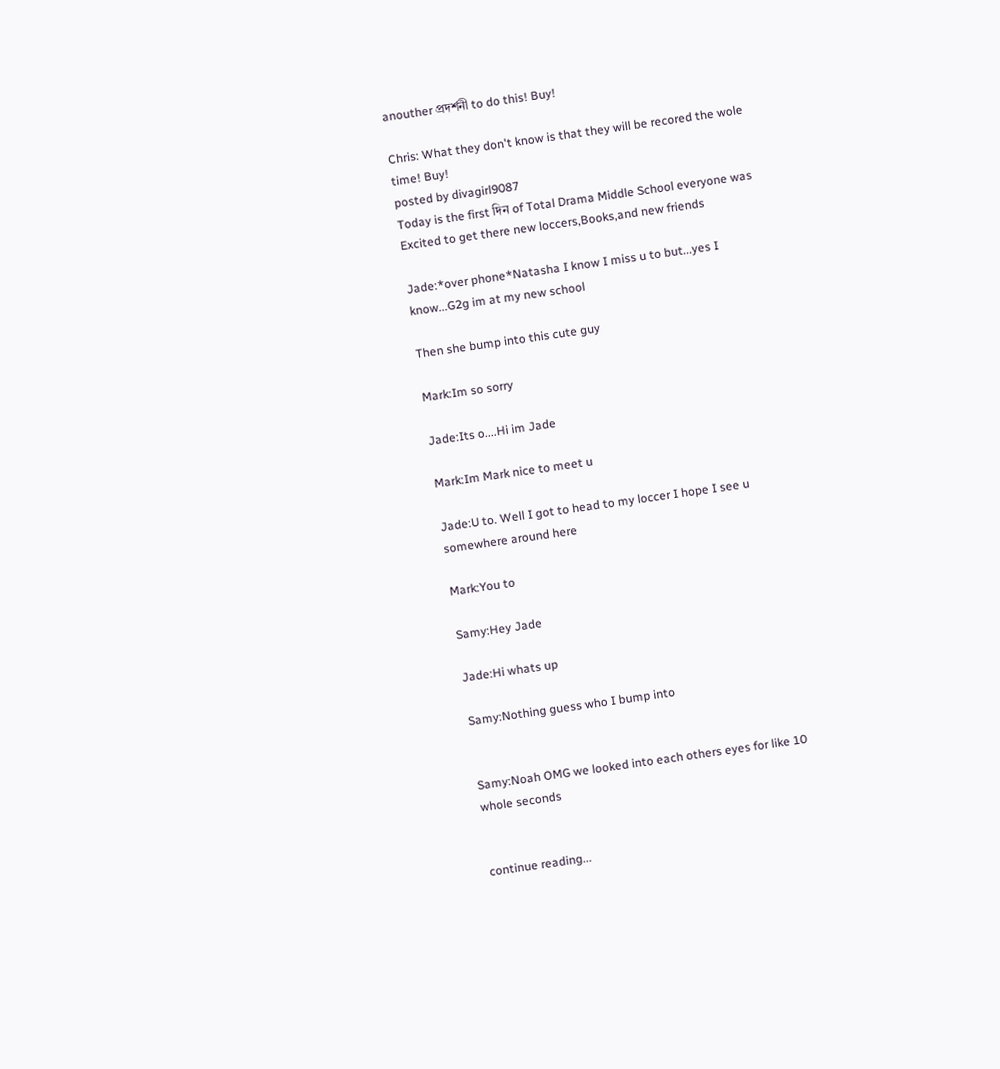anouther প্রদর্শনী to do this! Buy!

Chris: What they don't know is that they will be recored the wole time! Buy!
posted by divagirl9087
Today is the first দিন of Total Drama Middle School everyone was Excited to get there new loccers,Books,and new friends

Jade:*over phone*Natasha I know I miss u to but...yes I know...G2g im at my new school

Then she bump into this cute guy

Mark:Im so sorry

Jade:Its o....Hi im Jade

Mark:Im Mark nice to meet u

Jade:U to. Well I got to head to my loccer I hope I see u somewhere around here

Mark:You to

Samy:Hey Jade

Jade:Hi whats up

Samy:Nothing guess who I bump into


Samy:Noah OMG we looked into each others eyes for like 10 whole seconds


continue reading...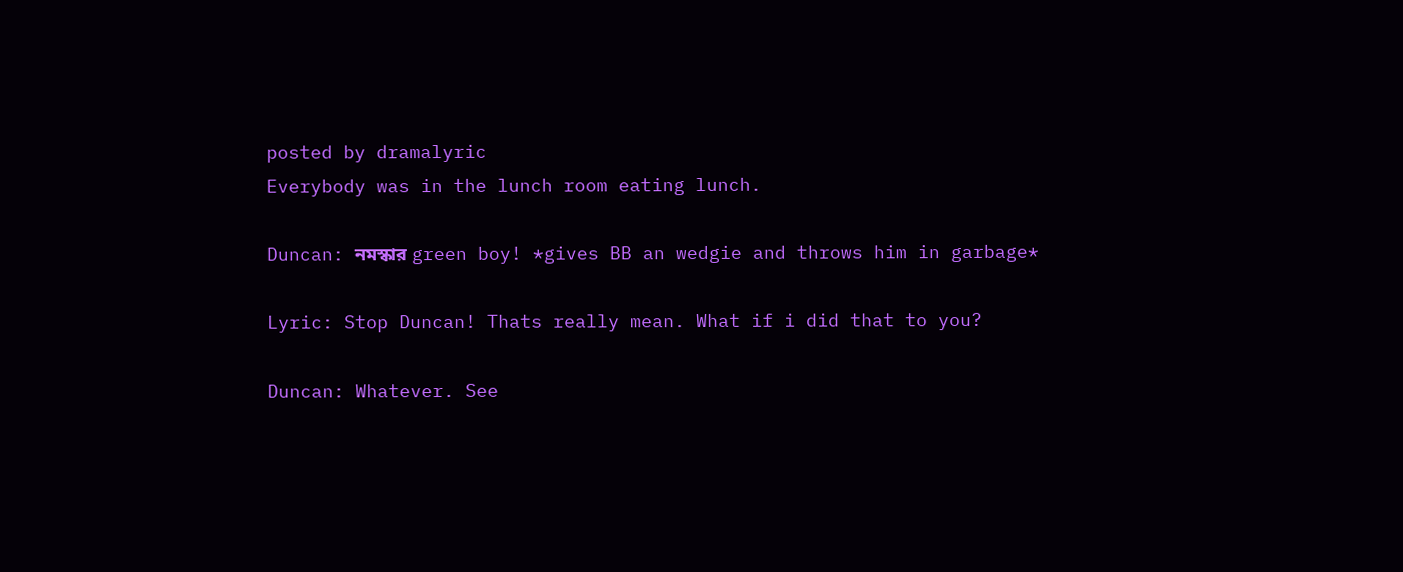posted by dramalyric
Everybody was in the lunch room eating lunch.

Duncan: নমস্কার green boy! *gives BB an wedgie and throws him in garbage*

Lyric: Stop Duncan! Thats really mean. What if i did that to you?

Duncan: Whatever. See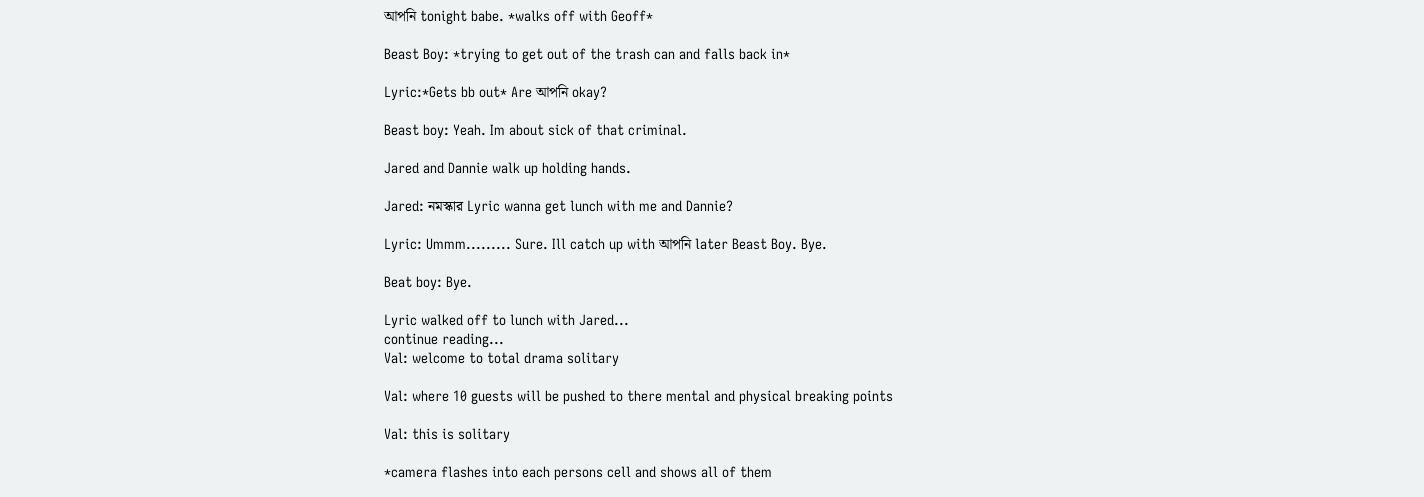আপনি tonight babe. *walks off with Geoff*

Beast Boy: *trying to get out of the trash can and falls back in*

Lyric:*Gets bb out* Are আপনি okay?

Beast boy: Yeah. Im about sick of that criminal.

Jared and Dannie walk up holding hands.

Jared: নমস্কার Lyric wanna get lunch with me and Dannie?

Lyric: Ummm......... Sure. Ill catch up with আপনি later Beast Boy. Bye.

Beat boy: Bye.

Lyric walked off to lunch with Jared...
continue reading...
Val: welcome to total drama solitary

Val: where 10 guests will be pushed to there mental and physical breaking points

Val: this is solitary

*camera flashes into each persons cell and shows all of them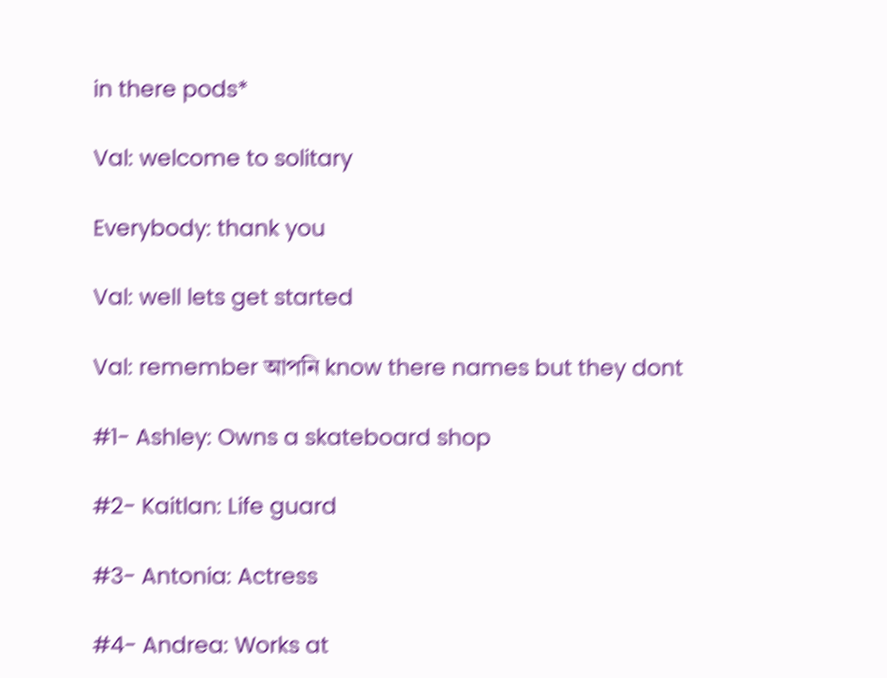in there pods*

Val: welcome to solitary

Everybody: thank you

Val: well lets get started

Val: remember আপনি know there names but they dont

#1- Ashley: Owns a skateboard shop

#2- Kaitlan: Life guard

#3- Antonia: Actress

#4- Andrea: Works at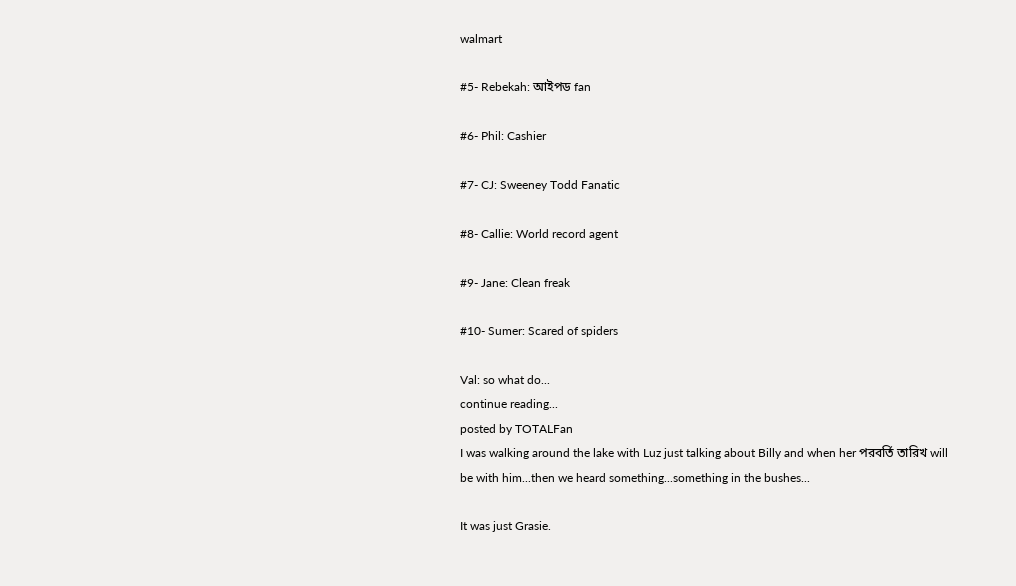walmart

#5- Rebekah: আইপড fan

#6- Phil: Cashier

#7- CJ: Sweeney Todd Fanatic

#8- Callie: World record agent

#9- Jane: Clean freak

#10- Sumer: Scared of spiders

Val: so what do...
continue reading...
posted by TOTALFan
I was walking around the lake with Luz just talking about Billy and when her পরবর্তি তারিখ will be with him...then we heard something...something in the bushes...

It was just Grasie.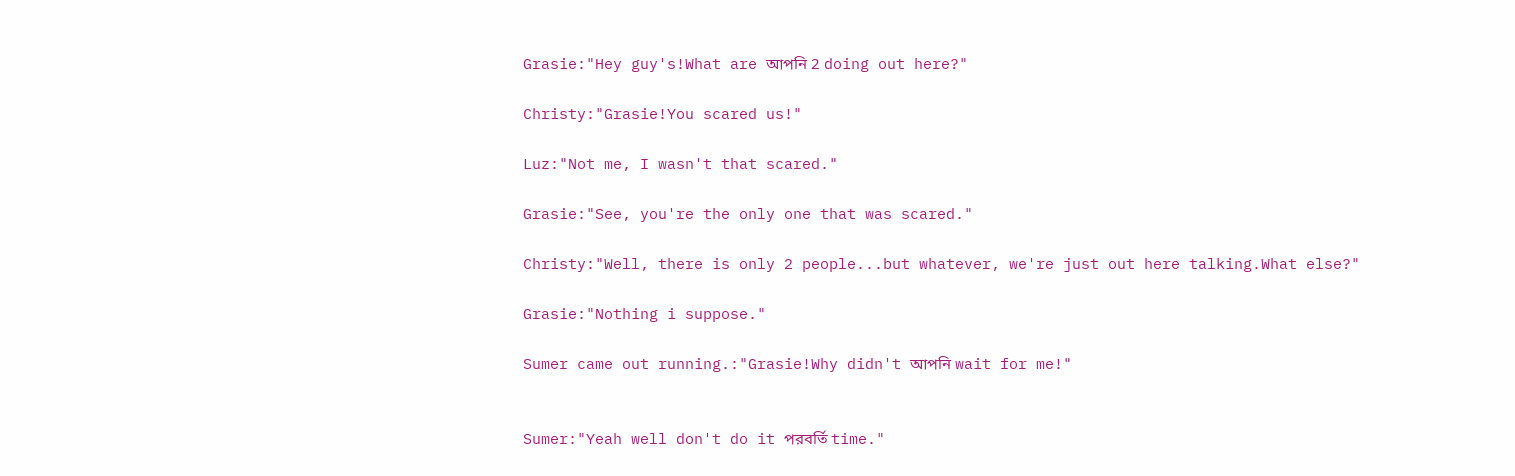Grasie:"Hey guy's!What are আপনি 2 doing out here?"

Christy:"Grasie!You scared us!"

Luz:"Not me, I wasn't that scared."

Grasie:"See, you're the only one that was scared."

Christy:"Well, there is only 2 people...but whatever, we're just out here talking.What else?"

Grasie:"Nothing i suppose."

Sumer came out running.:"Grasie!Why didn't আপনি wait for me!"


Sumer:"Yeah well don't do it পরবর্তি time."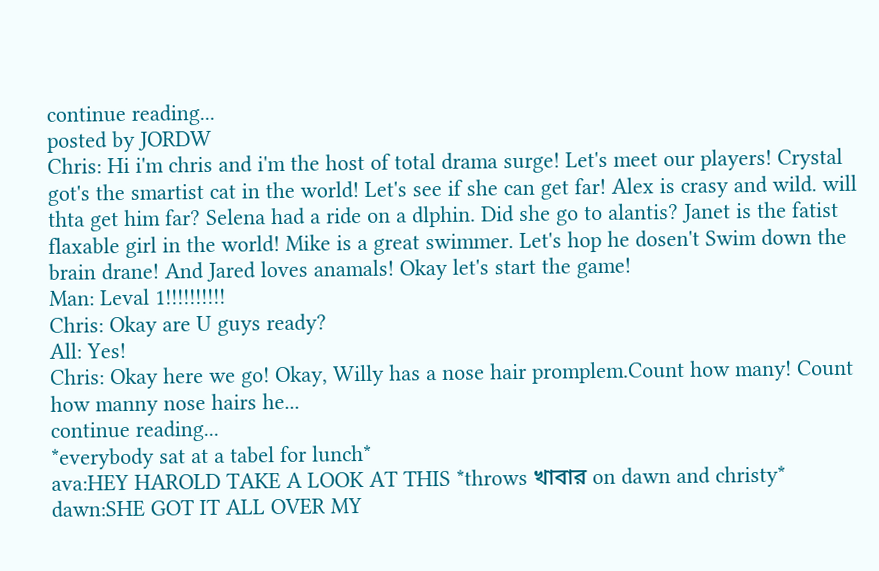continue reading...
posted by JORDW
Chris: Hi i'm chris and i'm the host of total drama surge! Let's meet our players! Crystal got's the smartist cat in the world! Let's see if she can get far! Alex is crasy and wild. will thta get him far? Selena had a ride on a dlphin. Did she go to alantis? Janet is the fatist flaxable girl in the world! Mike is a great swimmer. Let's hop he dosen't Swim down the brain drane! And Jared loves anamals! Okay let's start the game!
Man: Leval 1!!!!!!!!!!
Chris: Okay are U guys ready?
All: Yes!
Chris: Okay here we go! Okay, Willy has a nose hair promplem.Count how many! Count how manny nose hairs he...
continue reading...
*everybody sat at a tabel for lunch*
ava:HEY HAROLD TAKE A LOOK AT THIS *throws খাবার on dawn and christy*
dawn:SHE GOT IT ALL OVER MY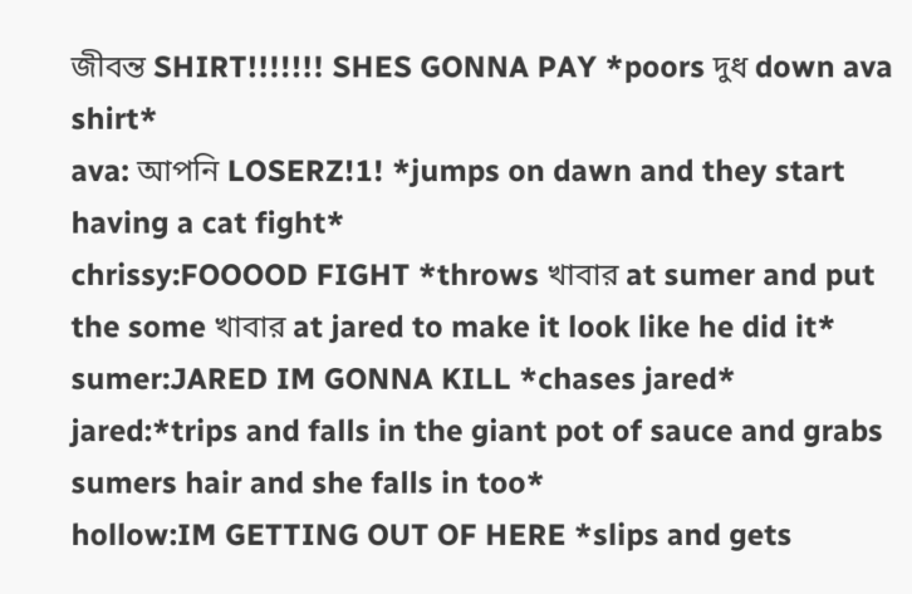জীবন্ত SHIRT!!!!!!! SHES GONNA PAY *poors দুধ down ava shirt*
ava: আপনি LOSERZ!1! *jumps on dawn and they start having a cat fight*
chrissy:FOOOOD FIGHT *throws খাবার at sumer and put the some খাবার at jared to make it look like he did it*
sumer:JARED IM GONNA KILL *chases jared*
jared:*trips and falls in the giant pot of sauce and grabs sumers hair and she falls in too*
hollow:IM GETTING OUT OF HERE *slips and gets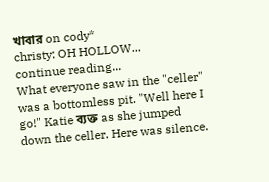খাবার on cody*
christy: OH HOLLOW...
continue reading...
What everyone saw in the "celler" was a bottomless pit. "Well here I go!" Katie ব্যক্ত as she jumped down the celler. Here was silence.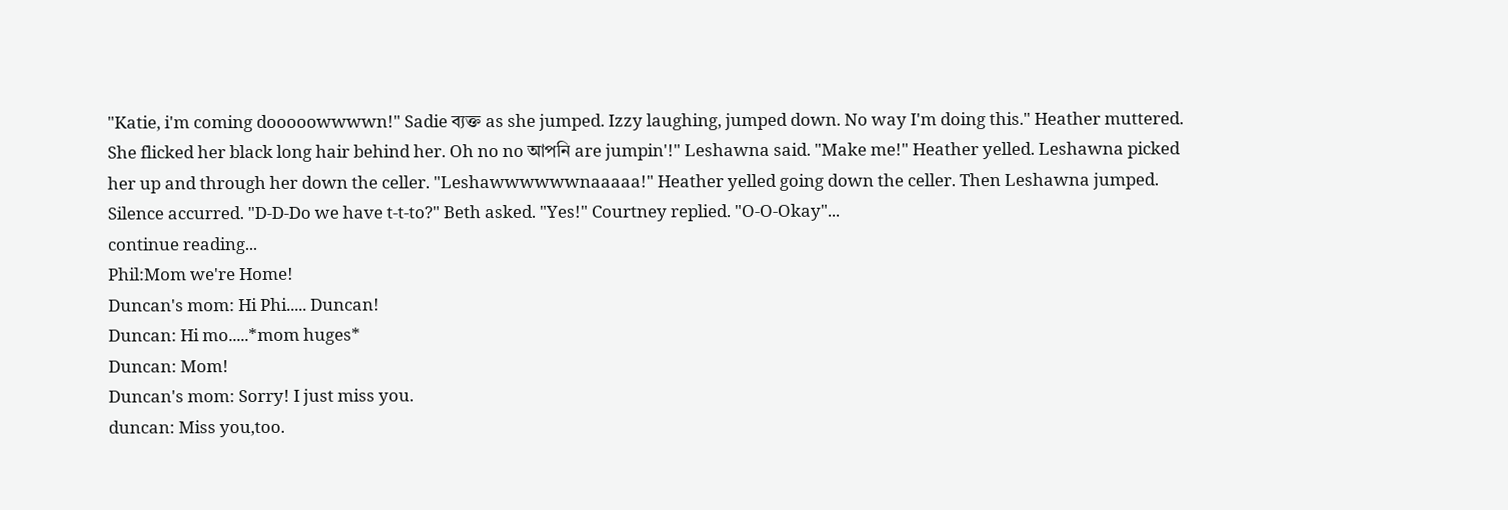"Katie, i'm coming dooooowwwwn!" Sadie ব্যক্ত as she jumped. Izzy laughing, jumped down. No way I'm doing this." Heather muttered. She flicked her black long hair behind her. Oh no no আপনি are jumpin'!" Leshawna said. "Make me!" Heather yelled. Leshawna picked her up and through her down the celler. "Leshawwwwwwnaaaaa!" Heather yelled going down the celler. Then Leshawna jumped. Silence accurred. "D-D-Do we have t-t-to?" Beth asked. "Yes!" Courtney replied. "O-O-Okay"...
continue reading...
Phil:Mom we're Home!
Duncan's mom: Hi Phi..... Duncan!
Duncan: Hi mo.....*mom huges*
Duncan: Mom!
Duncan's mom: Sorry! I just miss you.
duncan: Miss you,too.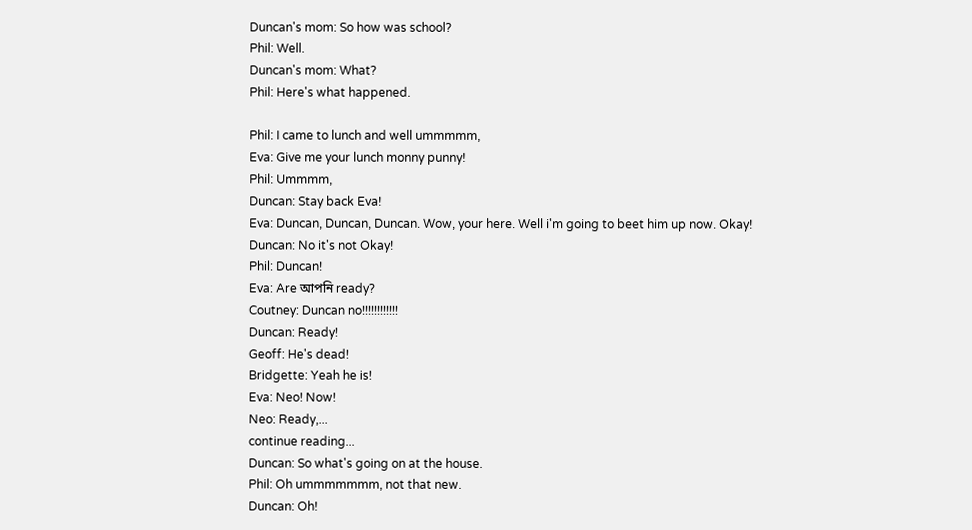Duncan's mom: So how was school?
Phil: Well.
Duncan's mom: What?
Phil: Here's what happened.

Phil: I came to lunch and well ummmmm,
Eva: Give me your lunch monny punny!
Phil: Ummmm,
Duncan: Stay back Eva!
Eva: Duncan, Duncan, Duncan. Wow, your here. Well i'm going to beet him up now. Okay!
Duncan: No it's not Okay!
Phil: Duncan!
Eva: Are আপনি ready?
Coutney: Duncan no!!!!!!!!!!!!
Duncan: Ready!
Geoff: He's dead!
Bridgette: Yeah he is!
Eva: Neo! Now!
Neo: Ready,...
continue reading...
Duncan: So what's going on at the house.
Phil: Oh ummmmmmm, not that new.
Duncan: Oh!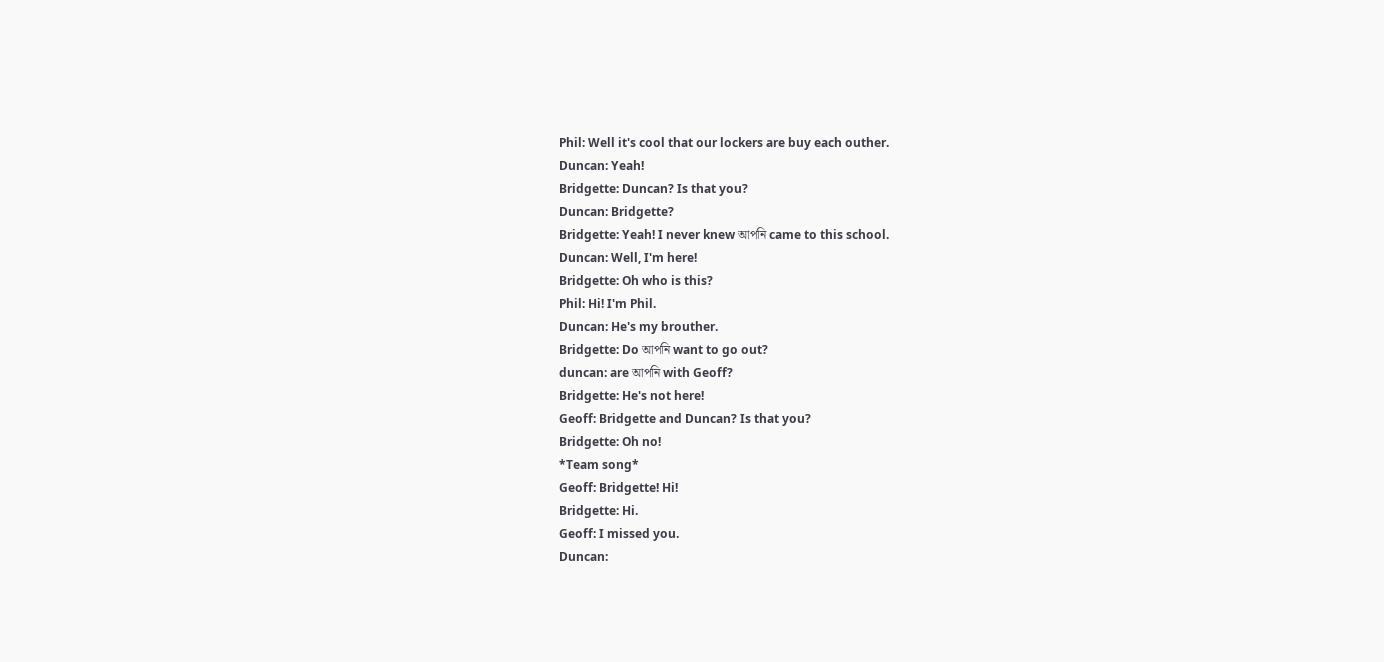Phil: Well it's cool that our lockers are buy each outher.
Duncan: Yeah!
Bridgette: Duncan? Is that you?
Duncan: Bridgette?
Bridgette: Yeah! I never knew আপনি came to this school.
Duncan: Well, I'm here!
Bridgette: Oh who is this?
Phil: Hi! I'm Phil.
Duncan: He's my brouther.
Bridgette: Do আপনি want to go out?
duncan: are আপনি with Geoff?
Bridgette: He's not here!
Geoff: Bridgette and Duncan? Is that you?
Bridgette: Oh no!
*Team song*
Geoff: Bridgette! Hi!
Bridgette: Hi.
Geoff: I missed you.
Duncan: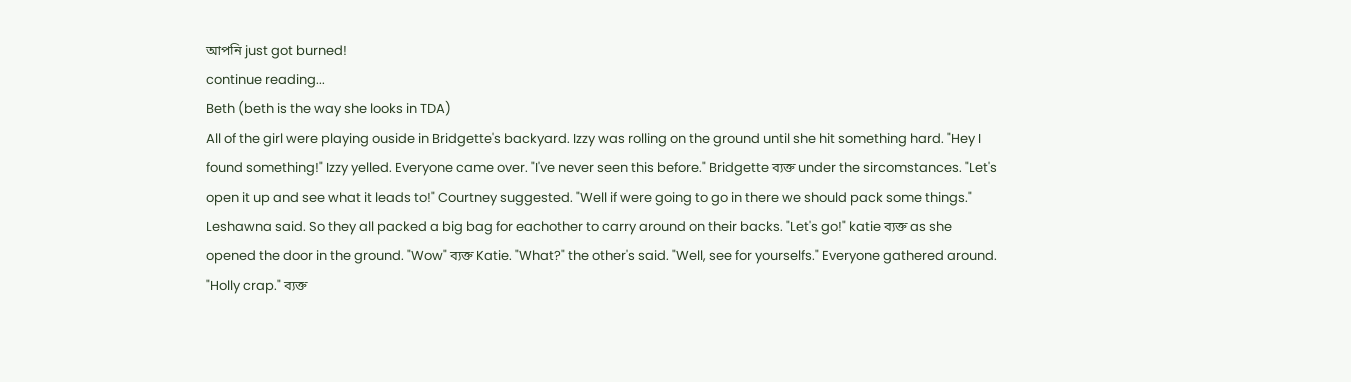আপনি just got burned!
continue reading...
Beth (beth is the way she looks in TDA)
All of the girl were playing ouside in Bridgette's backyard. Izzy was rolling on the ground until she hit something hard. "Hey I found something!" Izzy yelled. Everyone came over. "I've never seen this before." Bridgette ব্যক্ত under the sircomstances. "Let's open it up and see what it leads to!" Courtney suggested. "Well if were going to go in there we should pack some things." Leshawna said. So they all packed a big bag for eachother to carry around on their backs. "Let's go!" katie ব্যক্ত as she opened the door in the ground. "Wow" ব্যক্ত Katie. "What?" the other's said. "Well, see for yourselfs." Everyone gathered around. "Holly crap." ব্যক্ত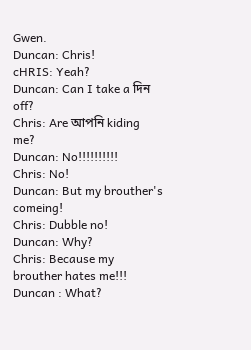Gwen.
Duncan: Chris!
cHRIS: Yeah?
Duncan: Can I take a দিন off?
Chris: Are আপনি kiding me?
Duncan: No!!!!!!!!!!
Chris: No!
Duncan: But my brouther's comeing!
Chris: Dubble no!
Duncan: Why?
Chris: Because my brouther hates me!!!
Duncan : What?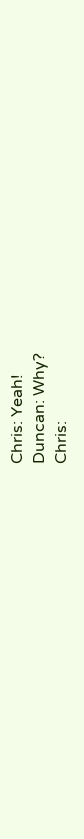Chris: Yeah!
Duncan: Why?
Chris: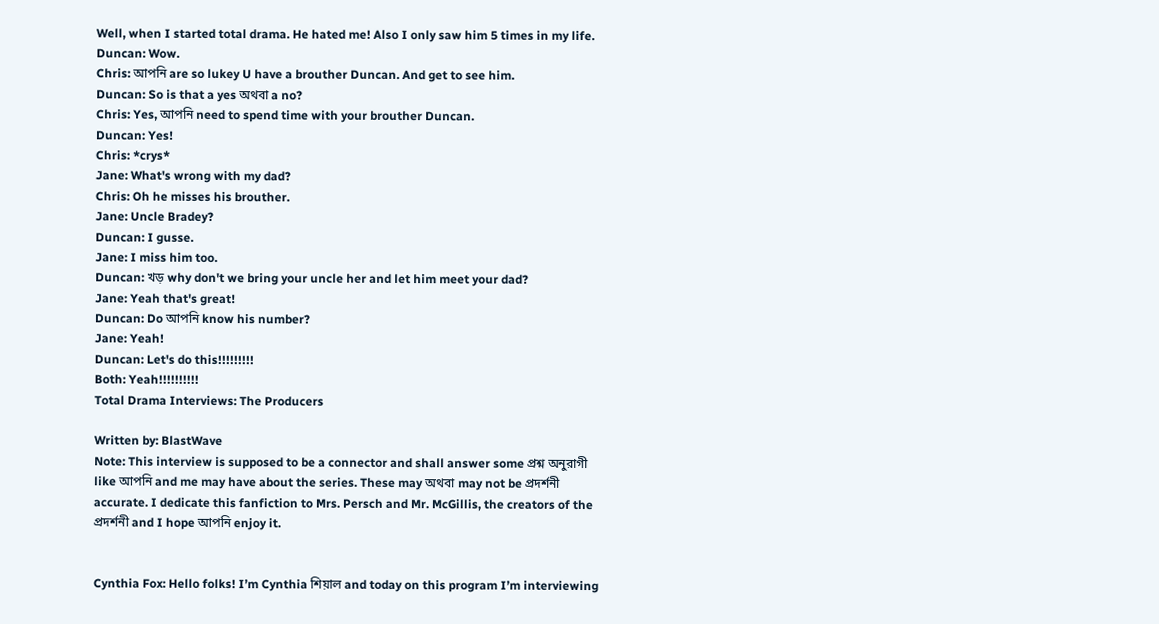Well, when I started total drama. He hated me! Also I only saw him 5 times in my life.
Duncan: Wow.
Chris: আপনি are so lukey U have a brouther Duncan. And get to see him.
Duncan: So is that a yes অথবা a no?
Chris: Yes, আপনি need to spend time with your brouther Duncan.
Duncan: Yes!
Chris: *crys*
Jane: What's wrong with my dad?
Chris: Oh he misses his brouther.
Jane: Uncle Bradey?
Duncan: I gusse.
Jane: I miss him too.
Duncan: খড় why don't we bring your uncle her and let him meet your dad?
Jane: Yeah that's great!
Duncan: Do আপনি know his number?
Jane: Yeah!
Duncan: Let's do this!!!!!!!!!
Both: Yeah!!!!!!!!!!
Total Drama Interviews: The Producers

Written by: BlastWave
Note: This interview is supposed to be a connector and shall answer some প্রশ্ন অনুরাগী like আপনি and me may have about the series. These may অথবা may not be প্রদর্শনী accurate. I dedicate this fanfiction to Mrs. Persch and Mr. McGillis, the creators of the প্রদর্শনী and I hope আপনি enjoy it.


Cynthia Fox: Hello folks! I’m Cynthia শিয়াল and today on this program I’m interviewing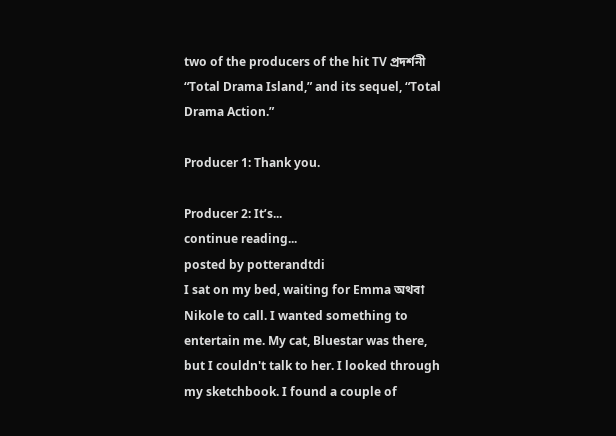two of the producers of the hit TV প্রদর্শনী “Total Drama Island,” and its sequel, “Total Drama Action.”

Producer 1: Thank you.

Producer 2: It’s...
continue reading...
posted by potterandtdi
I sat on my bed, waiting for Emma অথবা Nikole to call. I wanted something to entertain me. My cat, Bluestar was there, but I couldn't talk to her. I looked through my sketchbook. I found a couple of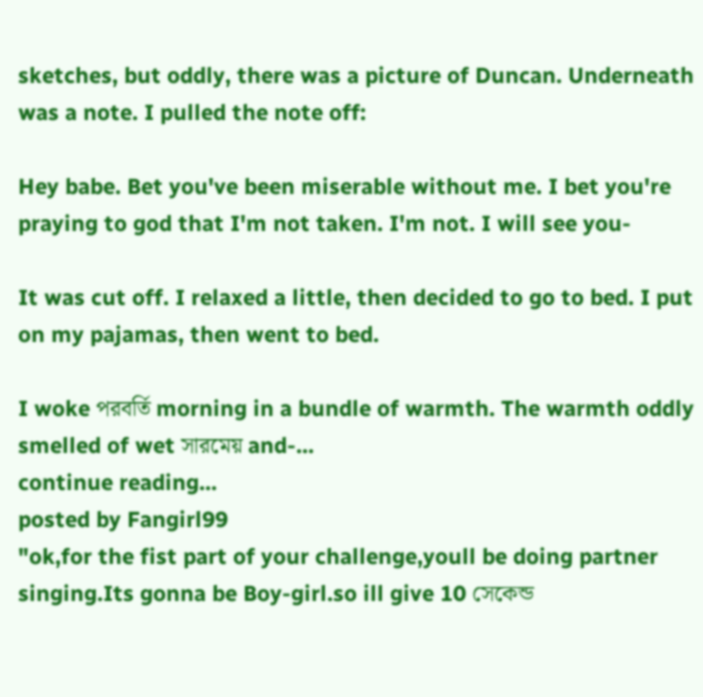sketches, but oddly, there was a picture of Duncan. Underneath was a note. I pulled the note off:

Hey babe. Bet you've been miserable without me. I bet you're praying to god that I'm not taken. I'm not. I will see you-

It was cut off. I relaxed a little, then decided to go to bed. I put on my pajamas, then went to bed.

I woke পরবর্তি morning in a bundle of warmth. The warmth oddly smelled of wet সারমেয় and-...
continue reading...
posted by Fangirl99
"ok,for the fist part of your challenge,youll be doing partner singing.Its gonna be Boy-girl.so ill give 10 সেকেন্ড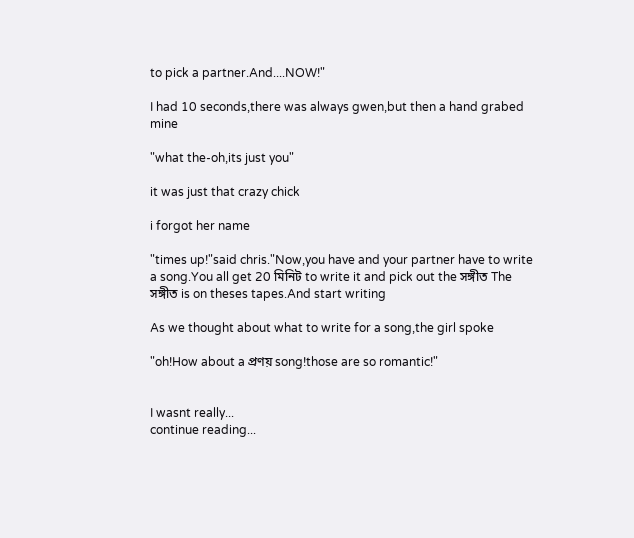to pick a partner.And....NOW!"

I had 10 seconds,there was always gwen,but then a hand grabed mine

"what the-oh,its just you"

it was just that crazy chick

i forgot her name

"times up!"said chris."Now,you have and your partner have to write a song.You all get 20 মিনিট to write it and pick out the সঙ্গীত The সঙ্গীত is on theses tapes.And start writing

As we thought about what to write for a song,the girl spoke

"oh!How about a প্রণয় song!those are so romantic!"


I wasnt really...
continue reading...